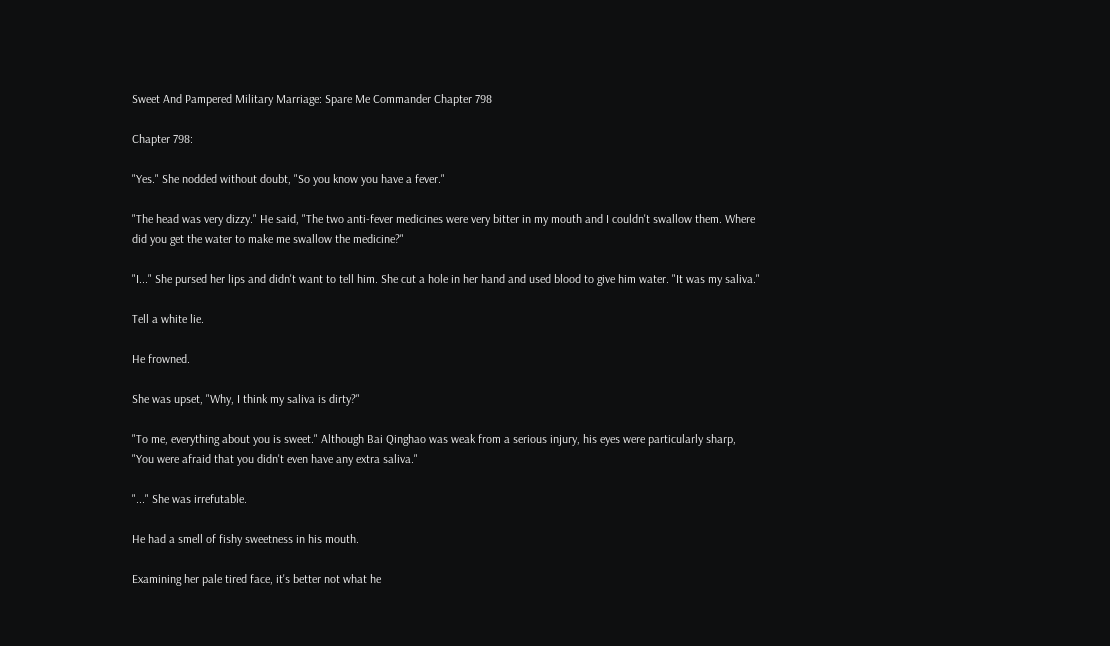Sweet And Pampered Military Marriage: Spare Me Commander Chapter 798

Chapter 798:

"Yes." She nodded without doubt, "So you know you have a fever."

"The head was very dizzy." He said, "The two anti-fever medicines were very bitter in my mouth and I couldn't swallow them. Where did you get the water to make me swallow the medicine?"

"I..." She pursed her lips and didn't want to tell him. She cut a hole in her hand and used blood to give him water. "It was my saliva."

Tell a white lie.

He frowned.

She was upset, "Why, I think my saliva is dirty?"

"To me, everything about you is sweet." Although Bai Qinghao was weak from a serious injury, his eyes were particularly sharp, "You were afraid that you didn't even have any extra saliva."

"..." She was irrefutable.

He had a smell of fishy sweetness in his mouth.

Examining her pale tired face, it's better not what he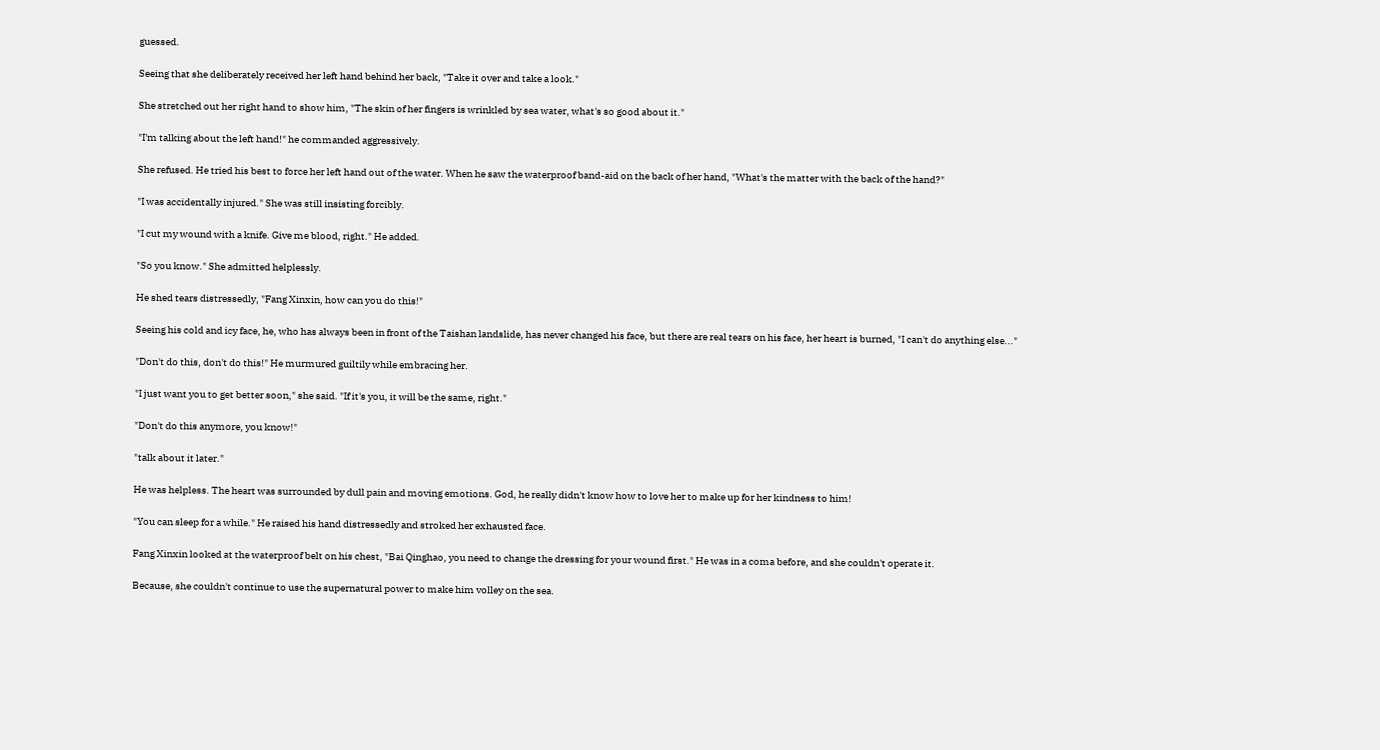guessed.

Seeing that she deliberately received her left hand behind her back, "Take it over and take a look."

She stretched out her right hand to show him, "The skin of her fingers is wrinkled by sea water, what's so good about it."

"I'm talking about the left hand!" he commanded aggressively.

She refused. He tried his best to force her left hand out of the water. When he saw the waterproof band-aid on the back of her hand, "What's the matter with the back of the hand?"

"I was accidentally injured." She was still insisting forcibly.

"I cut my wound with a knife. Give me blood, right." He added.

"So you know." She admitted helplessly.

He shed tears distressedly, "Fang Xinxin, how can you do this!"

Seeing his cold and icy face, he, who has always been in front of the Taishan landslide, has never changed his face, but there are real tears on his face, her heart is burned, "I can't do anything else..."

"Don't do this, don't do this!" He murmured guiltily while embracing her.

"I just want you to get better soon," she said. "If it's you, it will be the same, right."

"Don't do this anymore, you know!"

"talk about it later."

He was helpless. The heart was surrounded by dull pain and moving emotions. God, he really didn't know how to love her to make up for her kindness to him!

"You can sleep for a while." He raised his hand distressedly and stroked her exhausted face.

Fang Xinxin looked at the waterproof belt on his chest, "Bai Qinghao, you need to change the dressing for your wound first." He was in a coma before, and she couldn't operate it.

Because, she couldn't continue to use the supernatural power to make him volley on the sea.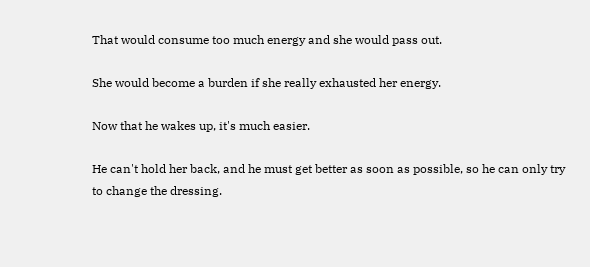That would consume too much energy and she would pass out.

She would become a burden if she really exhausted her energy.

Now that he wakes up, it's much easier.

He can't hold her back, and he must get better as soon as possible, so he can only try to change the dressing.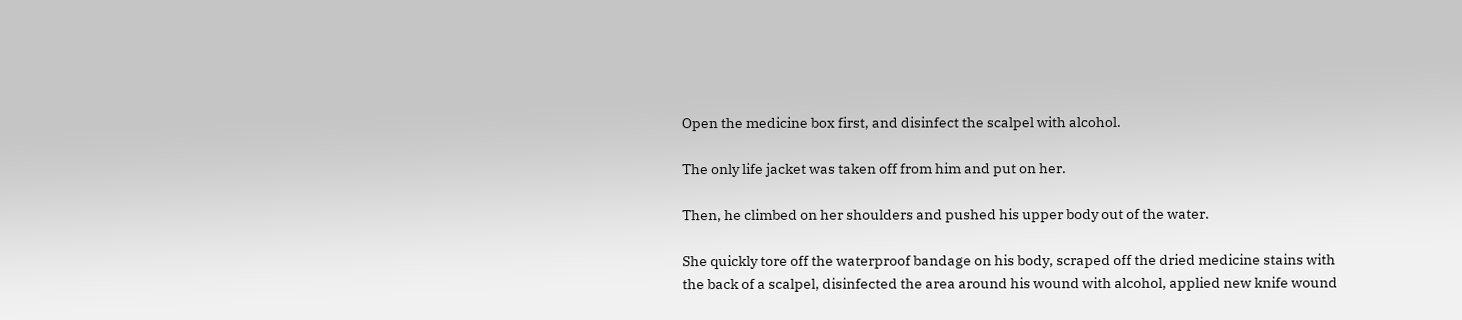Open the medicine box first, and disinfect the scalpel with alcohol.

The only life jacket was taken off from him and put on her.

Then, he climbed on her shoulders and pushed his upper body out of the water.

She quickly tore off the waterproof bandage on his body, scraped off the dried medicine stains with the back of a scalpel, disinfected the area around his wound with alcohol, applied new knife wound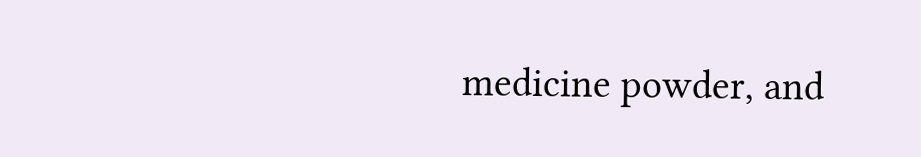medicine powder, and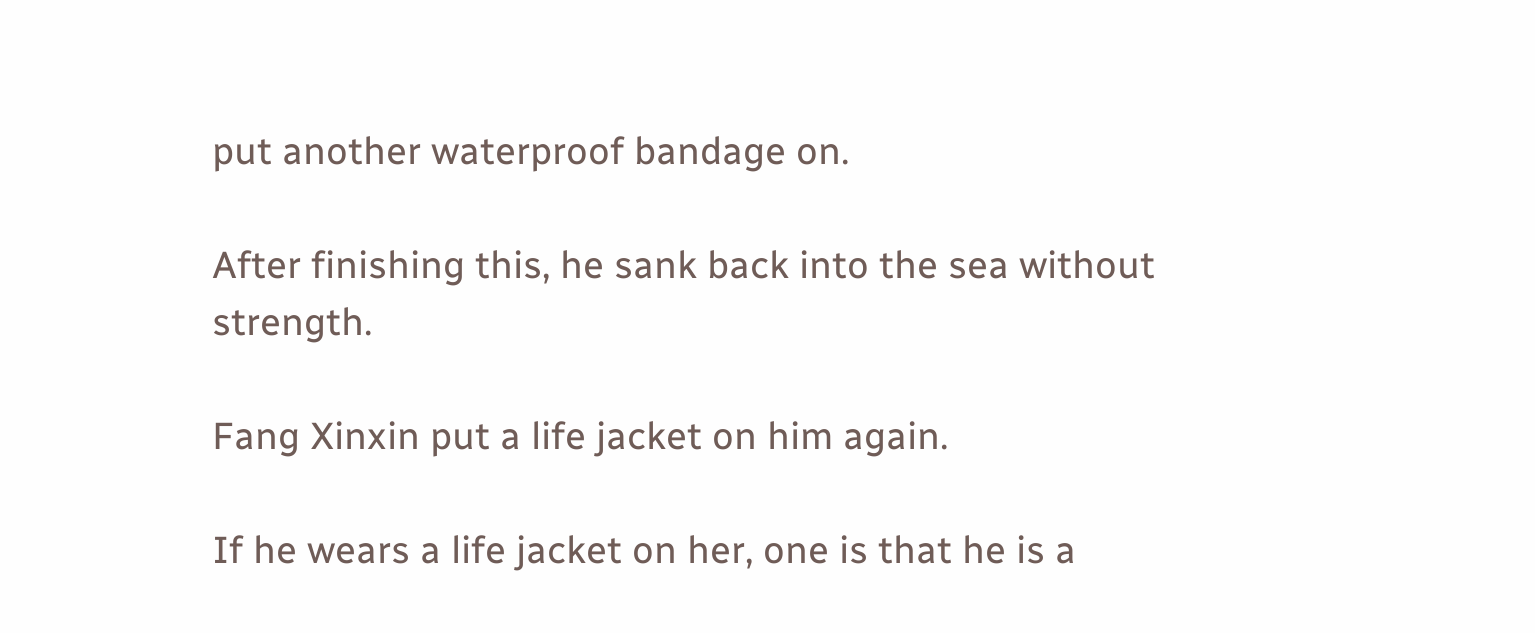put another waterproof bandage on.

After finishing this, he sank back into the sea without strength.

Fang Xinxin put a life jacket on him again.

If he wears a life jacket on her, one is that he is a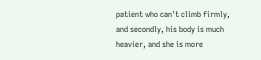patient who can't climb firmly, and secondly, his body is much heavier, and she is more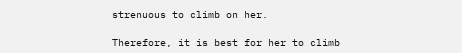strenuous to climb on her.

Therefore, it is best for her to climb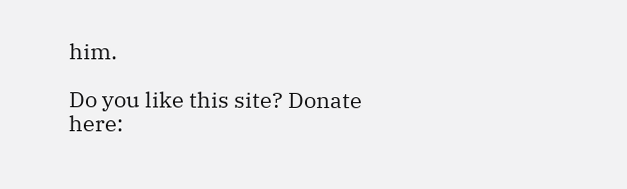him.

Do you like this site? Donate here: